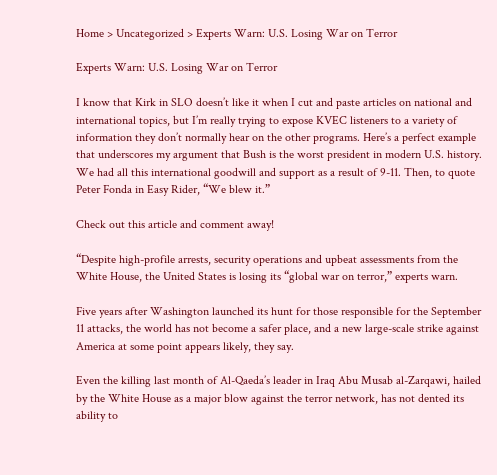Home > Uncategorized > Experts Warn: U.S. Losing War on Terror

Experts Warn: U.S. Losing War on Terror

I know that Kirk in SLO doesn’t like it when I cut and paste articles on national and international topics, but I’m really trying to expose KVEC listeners to a variety of information they don’t normally hear on the other programs. Here’s a perfect example that underscores my argument that Bush is the worst president in modern U.S. history. We had all this international goodwill and support as a result of 9-11. Then, to quote Peter Fonda in Easy Rider, “We blew it.”

Check out this article and comment away!

“Despite high-profile arrests, security operations and upbeat assessments from the White House, the United States is losing its “global war on terror,” experts warn.

Five years after Washington launched its hunt for those responsible for the September 11 attacks, the world has not become a safer place, and a new large-scale strike against America at some point appears likely, they say.

Even the killing last month of Al-Qaeda’s leader in Iraq Abu Musab al-Zarqawi, hailed by the White House as a major blow against the terror network, has not dented its ability to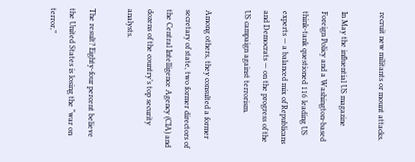recruit new militants or mount attacks.

In May the influential US magazine Foreign Policy and a Washington-based think-tank questioned 116 leading US experts — a balanced mix of Republicans and Democrats — on the progress of the US campaign against terrorism.

Among others, they consulted a former secretary of state, two former directors of the Central Intelligence Agency (CIA) and dozens of the country’s top security analysts.

The result? Eighty-four percent believe the United States is losing the “war on terror,”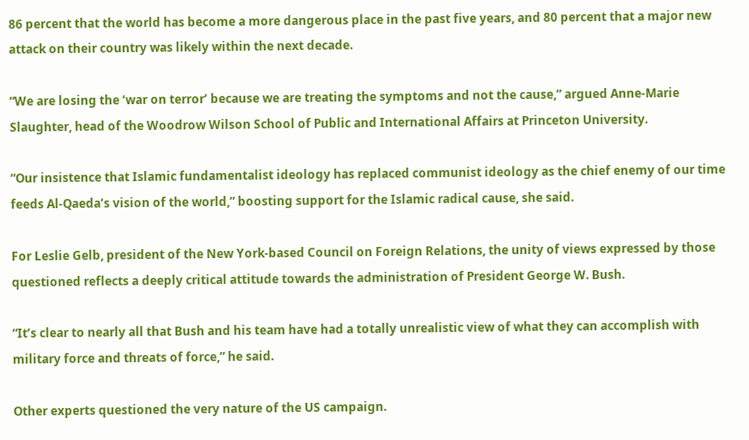86 percent that the world has become a more dangerous place in the past five years, and 80 percent that a major new attack on their country was likely within the next decade.

“We are losing the ‘war on terror’ because we are treating the symptoms and not the cause,” argued Anne-Marie Slaughter, head of the Woodrow Wilson School of Public and International Affairs at Princeton University.

“Our insistence that Islamic fundamentalist ideology has replaced communist ideology as the chief enemy of our time feeds Al-Qaeda’s vision of the world,” boosting support for the Islamic radical cause, she said.

For Leslie Gelb, president of the New York-based Council on Foreign Relations, the unity of views expressed by those questioned reflects a deeply critical attitude towards the administration of President George W. Bush.

“It’s clear to nearly all that Bush and his team have had a totally unrealistic view of what they can accomplish with military force and threats of force,” he said.

Other experts questioned the very nature of the US campaign.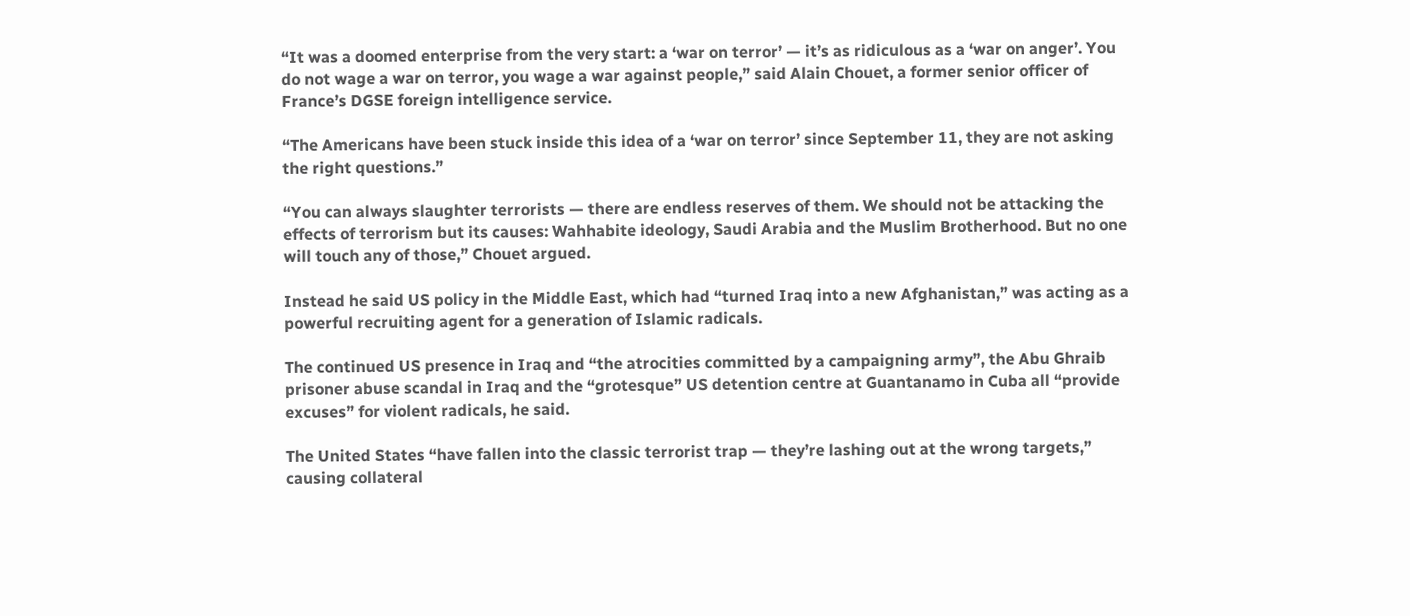“It was a doomed enterprise from the very start: a ‘war on terror’ — it’s as ridiculous as a ‘war on anger’. You do not wage a war on terror, you wage a war against people,” said Alain Chouet, a former senior officer of France’s DGSE foreign intelligence service.

“The Americans have been stuck inside this idea of a ‘war on terror’ since September 11, they are not asking the right questions.”

“You can always slaughter terrorists — there are endless reserves of them. We should not be attacking the effects of terrorism but its causes: Wahhabite ideology, Saudi Arabia and the Muslim Brotherhood. But no one will touch any of those,” Chouet argued.

Instead he said US policy in the Middle East, which had “turned Iraq into a new Afghanistan,” was acting as a powerful recruiting agent for a generation of Islamic radicals.

The continued US presence in Iraq and “the atrocities committed by a campaigning army”, the Abu Ghraib prisoner abuse scandal in Iraq and the “grotesque” US detention centre at Guantanamo in Cuba all “provide excuses” for violent radicals, he said.

The United States “have fallen into the classic terrorist trap — they’re lashing out at the wrong targets,” causing collateral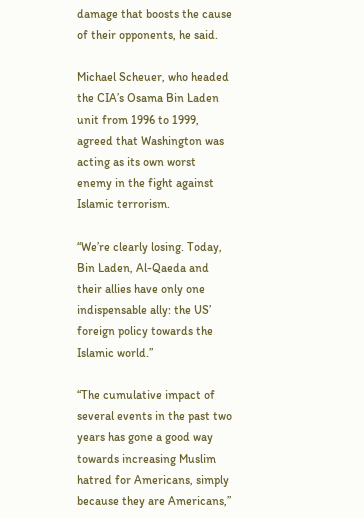damage that boosts the cause of their opponents, he said.

Michael Scheuer, who headed the CIA’s Osama Bin Laden unit from 1996 to 1999, agreed that Washington was acting as its own worst enemy in the fight against Islamic terrorism.

“We’re clearly losing. Today, Bin Laden, Al-Qaeda and their allies have only one indispensable ally: the US’ foreign policy towards the Islamic world.”

“The cumulative impact of several events in the past two years has gone a good way towards increasing Muslim hatred for Americans, simply because they are Americans,”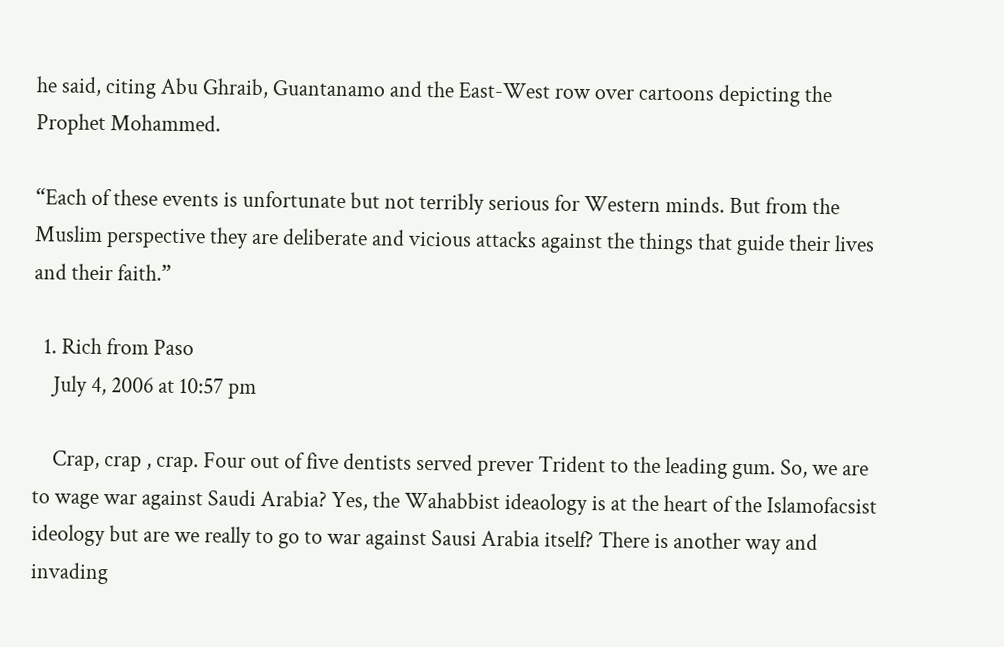he said, citing Abu Ghraib, Guantanamo and the East-West row over cartoons depicting the Prophet Mohammed.

“Each of these events is unfortunate but not terribly serious for Western minds. But from the Muslim perspective they are deliberate and vicious attacks against the things that guide their lives and their faith.”

  1. Rich from Paso
    July 4, 2006 at 10:57 pm

    Crap, crap , crap. Four out of five dentists served prever Trident to the leading gum. So, we are to wage war against Saudi Arabia? Yes, the Wahabbist ideaology is at the heart of the Islamofacsist ideology but are we really to go to war against Sausi Arabia itself? There is another way and invading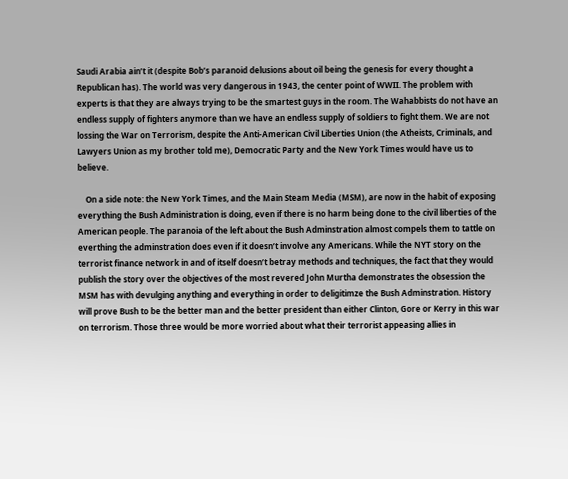Saudi Arabia ain’t it (despite Bob’s paranoid delusions about oil being the genesis for every thought a Republican has). The world was very dangerous in 1943, the center point of WWII. The problem with experts is that they are always trying to be the smartest guys in the room. The Wahabbists do not have an endless supply of fighters anymore than we have an endless supply of soldiers to fight them. We are not lossing the War on Terrorism, despite the Anti-American Civil Liberties Union (the Atheists, Criminals, and Lawyers Union as my brother told me), Democratic Party and the New York Times would have us to believe.

    On a side note: the New York Times, and the Main Steam Media (MSM), are now in the habit of exposing everything the Bush Administration is doing, even if there is no harm being done to the civil liberties of the American people. The paranoia of the left about the Bush Adminstration almost compels them to tattle on everthing the adminstration does even if it doesn’t involve any Americans. While the NYT story on the terrorist finance network in and of itself doesn’t betray methods and techniques, the fact that they would publish the story over the objectives of the most revered John Murtha demonstrates the obsession the MSM has with devulging anything and everything in order to deligitimze the Bush Adminstration. History will prove Bush to be the better man and the better president than either Clinton, Gore or Kerry in this war on terrorism. Those three would be more worried about what their terrorist appeasing allies in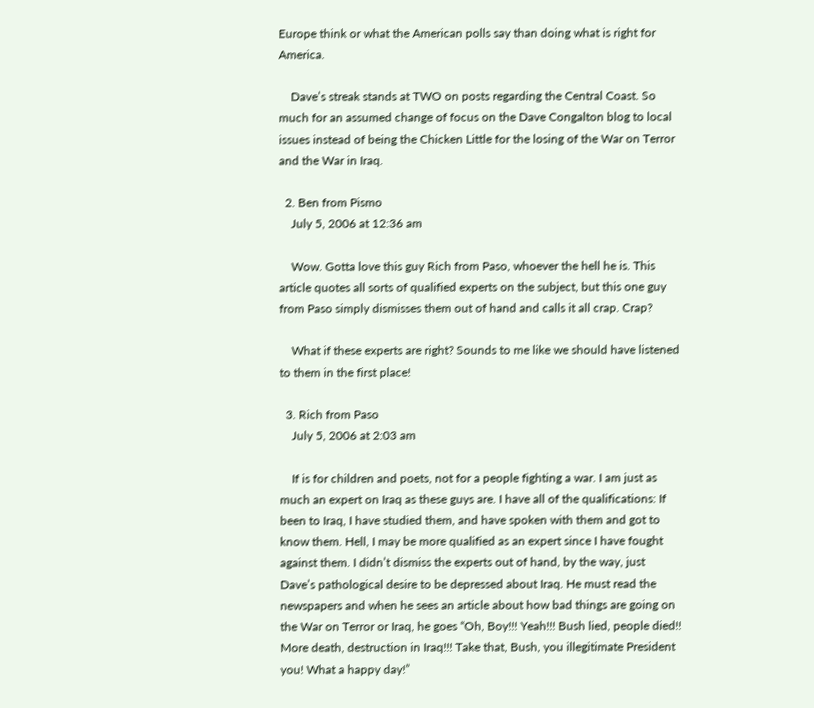Europe think or what the American polls say than doing what is right for America.

    Dave’s streak stands at TWO on posts regarding the Central Coast. So much for an assumed change of focus on the Dave Congalton blog to local issues instead of being the Chicken Little for the losing of the War on Terror and the War in Iraq.

  2. Ben from Pismo
    July 5, 2006 at 12:36 am

    Wow. Gotta love this guy Rich from Paso, whoever the hell he is. This article quotes all sorts of qualified experts on the subject, but this one guy from Paso simply dismisses them out of hand and calls it all crap. Crap?

    What if these experts are right? Sounds to me like we should have listened to them in the first place!

  3. Rich from Paso
    July 5, 2006 at 2:03 am

    If is for children and poets, not for a people fighting a war. I am just as much an expert on Iraq as these guys are. I have all of the qualifications: If been to Iraq, I have studied them, and have spoken with them and got to know them. Hell, I may be more qualified as an expert since I have fought against them. I didn’t dismiss the experts out of hand, by the way, just Dave’s pathological desire to be depressed about Iraq. He must read the newspapers and when he sees an article about how bad things are going on the War on Terror or Iraq, he goes “Oh, Boy!!! Yeah!!! Bush lied, people died!! More death, destruction in Iraq!!! Take that, Bush, you illegitimate President you! What a happy day!”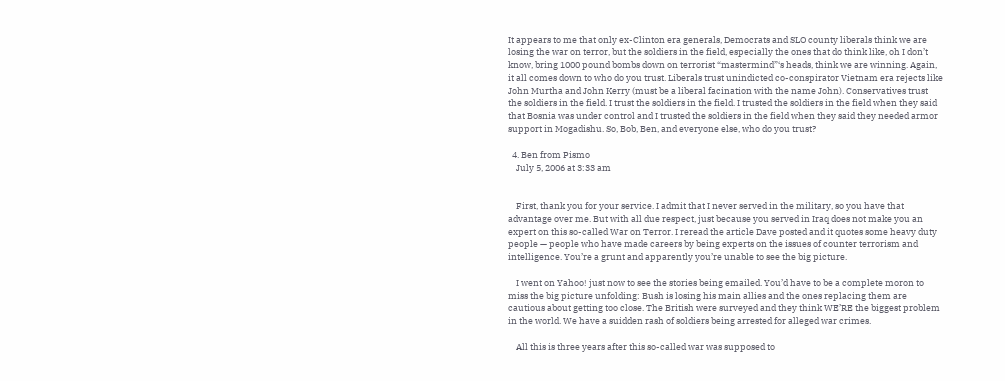It appears to me that only ex-Clinton era generals, Democrats and SLO county liberals think we are losing the war on terror, but the soldiers in the field, especially the ones that do think like, oh I don’t know, bring 1000 pound bombs down on terrorist “mastermind”‘s heads, think we are winning. Again, it all comes down to who do you trust. Liberals trust unindicted co-conspirator Vietnam era rejects like John Murtha and John Kerry (must be a liberal facination with the name John). Conservatives trust the soldiers in the field. I trust the soldiers in the field. I trusted the soldiers in the field when they said that Bosnia was under control and I trusted the soldiers in the field when they said they needed armor support in Mogadishu. So, Bob, Ben, and everyone else, who do you trust?

  4. Ben from Pismo
    July 5, 2006 at 3:33 am


    First, thank you for your service. I admit that I never served in the military, so you have that advantage over me. But with all due respect, just because you served in Iraq does not make you an expert on this so-called War on Terror. I reread the article Dave posted and it quotes some heavy duty people — people who have made careers by being experts on the issues of counter terrorism and intelligence. You’re a grunt and apparently you’re unable to see the big picture.

    I went on Yahoo! just now to see the stories being emailed. You’d have to be a complete moron to miss the big picture unfolding: Bush is losing his main allies and the ones replacing them are cautious about getting too close. The British were surveyed and they think WE’RE the biggest problem in the world. We have a suidden rash of soldiers being arrested for alleged war crimes.

    All this is three years after this so-called war was supposed to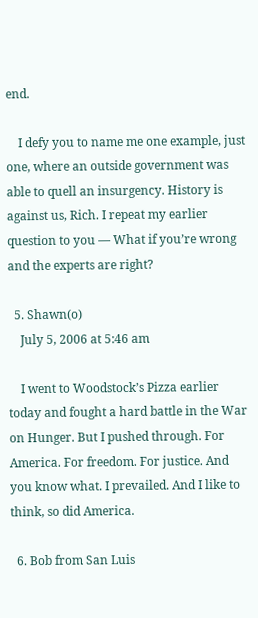end.

    I defy you to name me one example, just one, where an outside government was able to quell an insurgency. History is against us, Rich. I repeat my earlier question to you — What if you’re wrong and the experts are right?

  5. Shawn(o)
    July 5, 2006 at 5:46 am

    I went to Woodstock’s Pizza earlier today and fought a hard battle in the War on Hunger. But I pushed through. For America. For freedom. For justice. And you know what. I prevailed. And I like to think, so did America.

  6. Bob from San Luis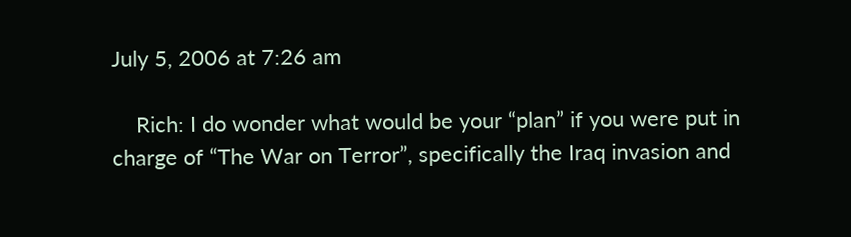July 5, 2006 at 7:26 am

    Rich: I do wonder what would be your “plan” if you were put in charge of “The War on Terror”, specifically the Iraq invasion and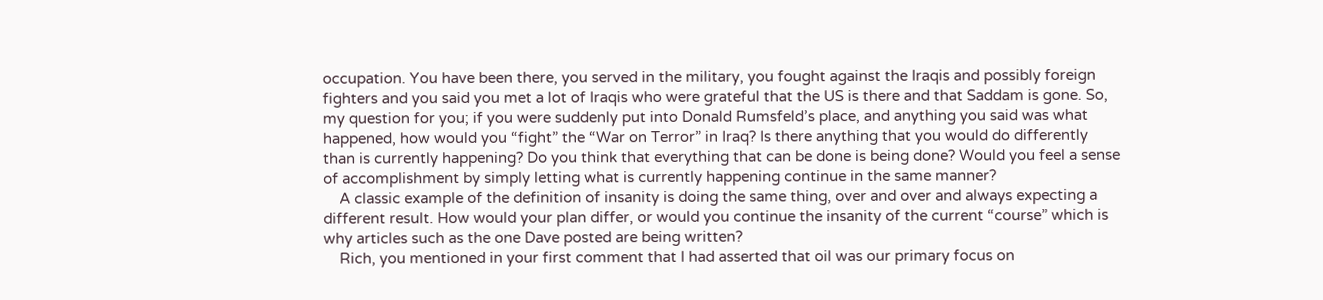occupation. You have been there, you served in the military, you fought against the Iraqis and possibly foreign fighters and you said you met a lot of Iraqis who were grateful that the US is there and that Saddam is gone. So, my question for you; if you were suddenly put into Donald Rumsfeld’s place, and anything you said was what happened, how would you “fight” the “War on Terror” in Iraq? Is there anything that you would do differently than is currently happening? Do you think that everything that can be done is being done? Would you feel a sense of accomplishment by simply letting what is currently happening continue in the same manner?
    A classic example of the definition of insanity is doing the same thing, over and over and always expecting a different result. How would your plan differ, or would you continue the insanity of the current “course” which is why articles such as the one Dave posted are being written?
    Rich, you mentioned in your first comment that I had asserted that oil was our primary focus on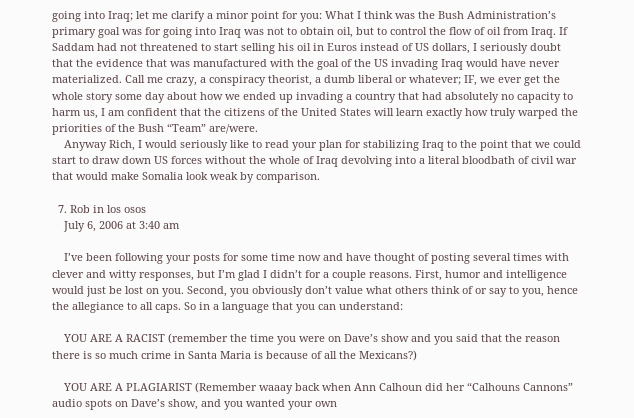going into Iraq; let me clarify a minor point for you: What I think was the Bush Administration’s primary goal was for going into Iraq was not to obtain oil, but to control the flow of oil from Iraq. If Saddam had not threatened to start selling his oil in Euros instead of US dollars, I seriously doubt that the evidence that was manufactured with the goal of the US invading Iraq would have never materialized. Call me crazy, a conspiracy theorist, a dumb liberal or whatever; IF, we ever get the whole story some day about how we ended up invading a country that had absolutely no capacity to harm us, I am confident that the citizens of the United States will learn exactly how truly warped the priorities of the Bush “Team” are/were.
    Anyway Rich, I would seriously like to read your plan for stabilizing Iraq to the point that we could start to draw down US forces without the whole of Iraq devolving into a literal bloodbath of civil war that would make Somalia look weak by comparison.

  7. Rob in los osos
    July 6, 2006 at 3:40 am

    I’ve been following your posts for some time now and have thought of posting several times with clever and witty responses, but I’m glad I didn’t for a couple reasons. First, humor and intelligence would just be lost on you. Second, you obviously don’t value what others think of or say to you, hence the allegiance to all caps. So in a language that you can understand:

    YOU ARE A RACIST (remember the time you were on Dave’s show and you said that the reason there is so much crime in Santa Maria is because of all the Mexicans?)

    YOU ARE A PLAGIARIST (Remember waaay back when Ann Calhoun did her “Calhouns Cannons” audio spots on Dave’s show, and you wanted your own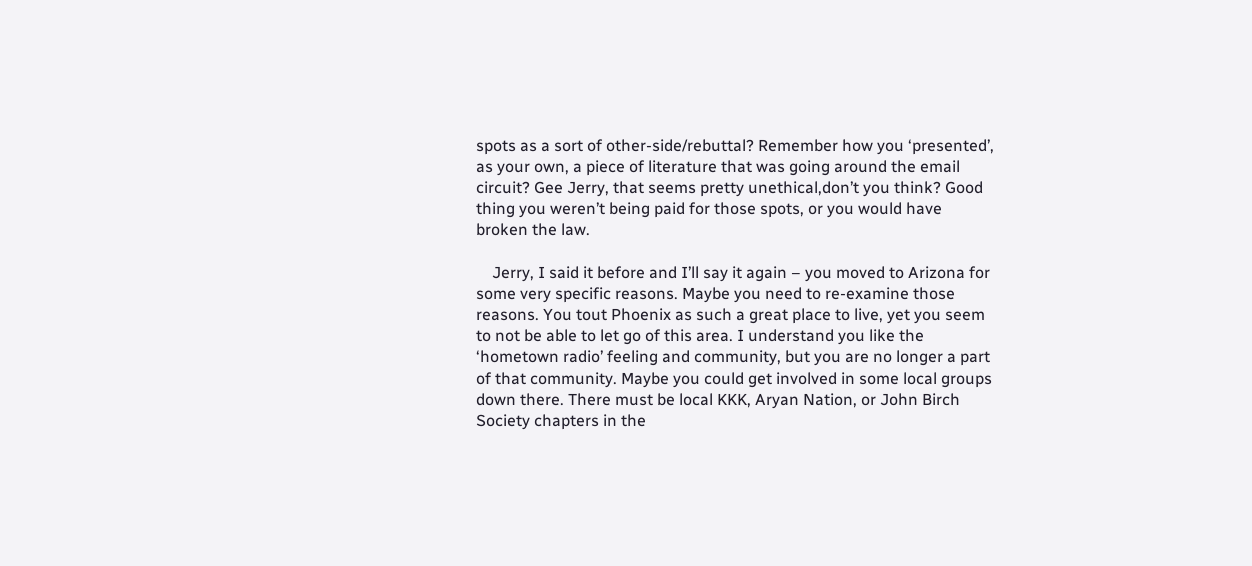spots as a sort of other-side/rebuttal? Remember how you ‘presented’, as your own, a piece of literature that was going around the email circuit? Gee Jerry, that seems pretty unethical,don’t you think? Good thing you weren’t being paid for those spots, or you would have broken the law.

    Jerry, I said it before and I’ll say it again – you moved to Arizona for some very specific reasons. Maybe you need to re-examine those reasons. You tout Phoenix as such a great place to live, yet you seem to not be able to let go of this area. I understand you like the ‘hometown radio’ feeling and community, but you are no longer a part of that community. Maybe you could get involved in some local groups down there. There must be local KKK, Aryan Nation, or John Birch Society chapters in the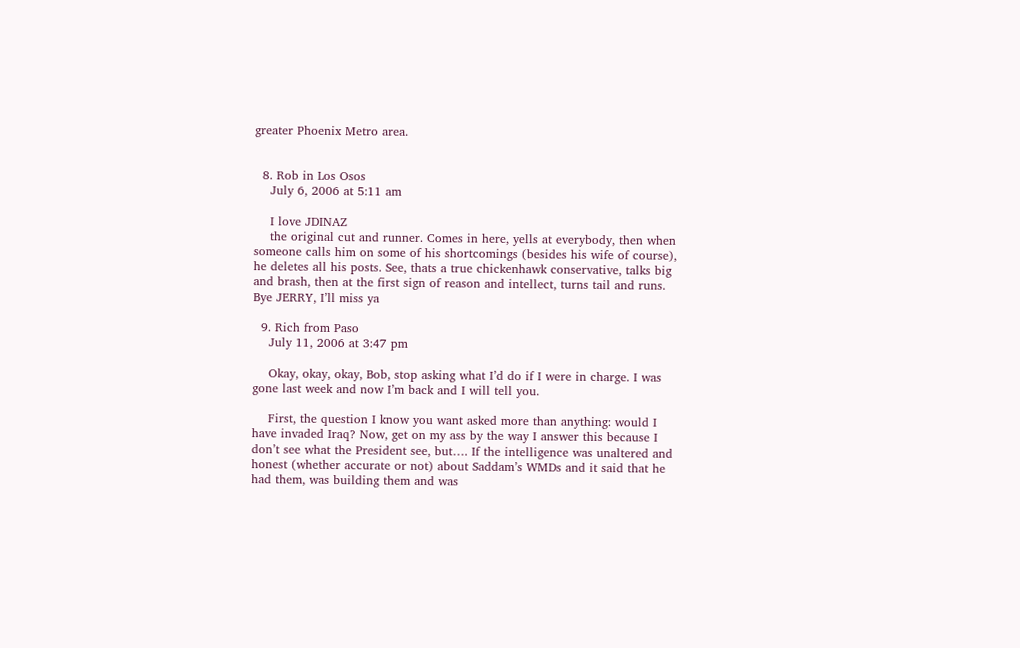greater Phoenix Metro area.


  8. Rob in Los Osos
    July 6, 2006 at 5:11 am

    I love JDINAZ
    the original cut and runner. Comes in here, yells at everybody, then when someone calls him on some of his shortcomings (besides his wife of course), he deletes all his posts. See, thats a true chickenhawk conservative, talks big and brash, then at the first sign of reason and intellect, turns tail and runs. Bye JERRY, I’ll miss ya

  9. Rich from Paso
    July 11, 2006 at 3:47 pm

    Okay, okay, okay, Bob, stop asking what I’d do if I were in charge. I was gone last week and now I’m back and I will tell you.

    First, the question I know you want asked more than anything: would I have invaded Iraq? Now, get on my ass by the way I answer this because I don’t see what the President see, but…. If the intelligence was unaltered and honest (whether accurate or not) about Saddam’s WMDs and it said that he had them, was building them and was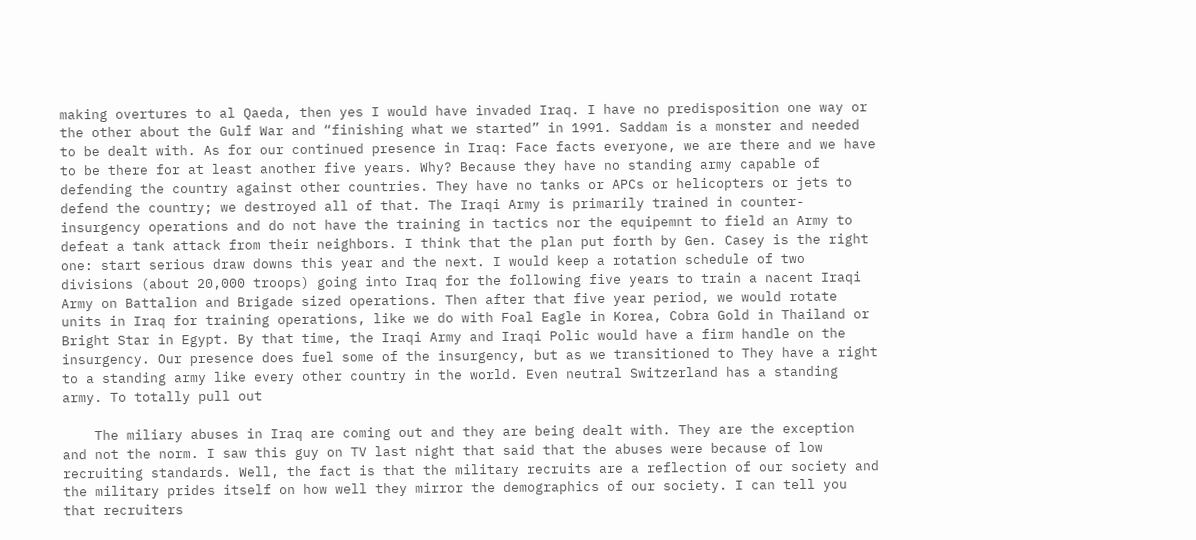making overtures to al Qaeda, then yes I would have invaded Iraq. I have no predisposition one way or the other about the Gulf War and “finishing what we started” in 1991. Saddam is a monster and needed to be dealt with. As for our continued presence in Iraq: Face facts everyone, we are there and we have to be there for at least another five years. Why? Because they have no standing army capable of defending the country against other countries. They have no tanks or APCs or helicopters or jets to defend the country; we destroyed all of that. The Iraqi Army is primarily trained in counter-insurgency operations and do not have the training in tactics nor the equipemnt to field an Army to defeat a tank attack from their neighbors. I think that the plan put forth by Gen. Casey is the right one: start serious draw downs this year and the next. I would keep a rotation schedule of two divisions (about 20,000 troops) going into Iraq for the following five years to train a nacent Iraqi Army on Battalion and Brigade sized operations. Then after that five year period, we would rotate units in Iraq for training operations, like we do with Foal Eagle in Korea, Cobra Gold in Thailand or Bright Star in Egypt. By that time, the Iraqi Army and Iraqi Polic would have a firm handle on the insurgency. Our presence does fuel some of the insurgency, but as we transitioned to They have a right to a standing army like every other country in the world. Even neutral Switzerland has a standing army. To totally pull out

    The miliary abuses in Iraq are coming out and they are being dealt with. They are the exception and not the norm. I saw this guy on TV last night that said that the abuses were because of low recruiting standards. Well, the fact is that the military recruits are a reflection of our society and the military prides itself on how well they mirror the demographics of our society. I can tell you that recruiters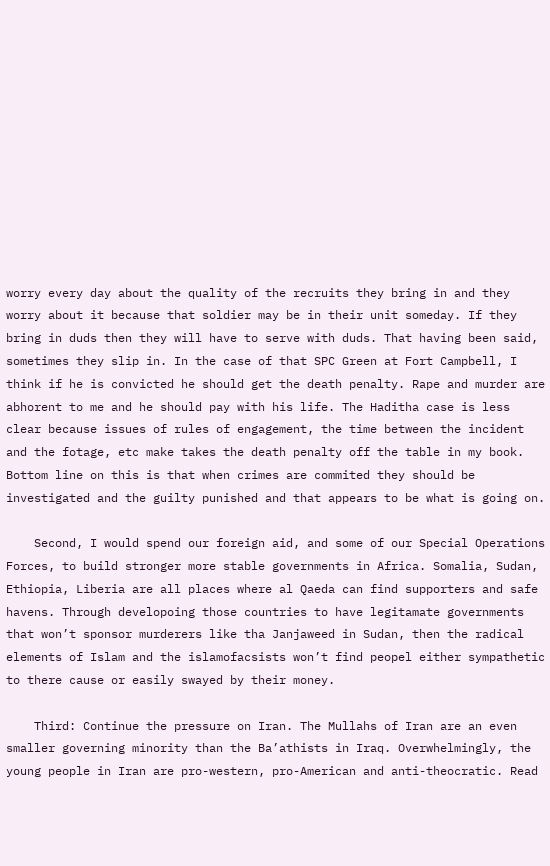worry every day about the quality of the recruits they bring in and they worry about it because that soldier may be in their unit someday. If they bring in duds then they will have to serve with duds. That having been said, sometimes they slip in. In the case of that SPC Green at Fort Campbell, I think if he is convicted he should get the death penalty. Rape and murder are abhorent to me and he should pay with his life. The Haditha case is less clear because issues of rules of engagement, the time between the incident and the fotage, etc make takes the death penalty off the table in my book. Bottom line on this is that when crimes are commited they should be investigated and the guilty punished and that appears to be what is going on.

    Second, I would spend our foreign aid, and some of our Special Operations Forces, to build stronger more stable governments in Africa. Somalia, Sudan, Ethiopia, Liberia are all places where al Qaeda can find supporters and safe havens. Through developoing those countries to have legitamate governments that won’t sponsor murderers like tha Janjaweed in Sudan, then the radical elements of Islam and the islamofacsists won’t find peopel either sympathetic to there cause or easily swayed by their money.

    Third: Continue the pressure on Iran. The Mullahs of Iran are an even smaller governing minority than the Ba’athists in Iraq. Overwhelmingly, the young people in Iran are pro-western, pro-American and anti-theocratic. Read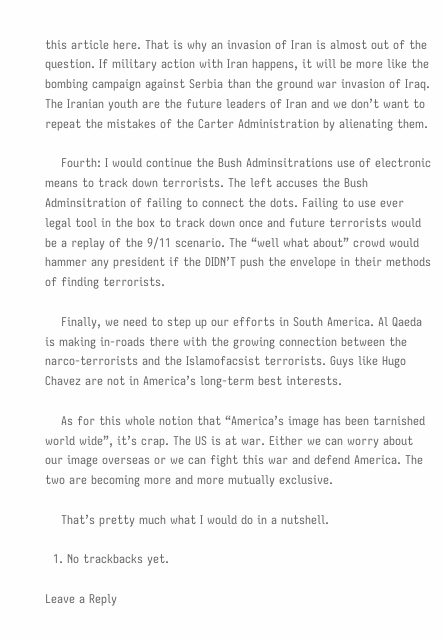this article here. That is why an invasion of Iran is almost out of the question. If military action with Iran happens, it will be more like the bombing campaign against Serbia than the ground war invasion of Iraq. The Iranian youth are the future leaders of Iran and we don’t want to repeat the mistakes of the Carter Administration by alienating them.

    Fourth: I would continue the Bush Adminsitrations use of electronic means to track down terrorists. The left accuses the Bush Adminsitration of failing to connect the dots. Failing to use ever legal tool in the box to track down once and future terrorists would be a replay of the 9/11 scenario. The “well what about” crowd would hammer any president if the DIDN’T push the envelope in their methods of finding terrorists.

    Finally, we need to step up our efforts in South America. Al Qaeda is making in-roads there with the growing connection between the narco-terrorists and the Islamofacsist terrorists. Guys like Hugo Chavez are not in America’s long-term best interests.

    As for this whole notion that “America’s image has been tarnished world wide”, it’s crap. The US is at war. Either we can worry about our image overseas or we can fight this war and defend America. The two are becoming more and more mutually exclusive.

    That’s pretty much what I would do in a nutshell.

  1. No trackbacks yet.

Leave a Reply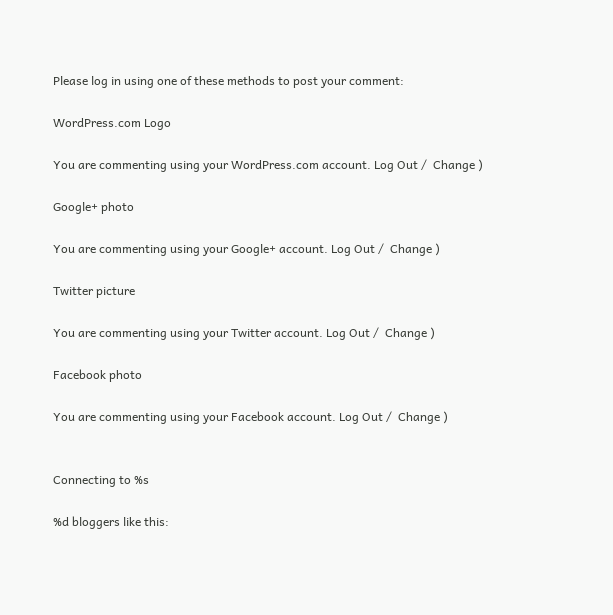Please log in using one of these methods to post your comment:

WordPress.com Logo

You are commenting using your WordPress.com account. Log Out /  Change )

Google+ photo

You are commenting using your Google+ account. Log Out /  Change )

Twitter picture

You are commenting using your Twitter account. Log Out /  Change )

Facebook photo

You are commenting using your Facebook account. Log Out /  Change )


Connecting to %s

%d bloggers like this: